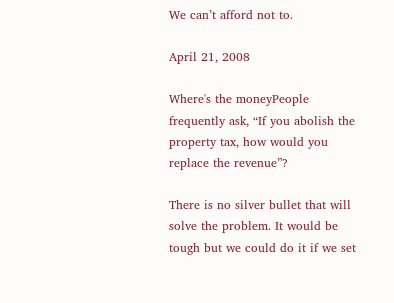We can’t afford not to.

April 21, 2008

Where's the moneyPeople frequently ask, “If you abolish the property tax, how would you replace the revenue”?

There is no silver bullet that will solve the problem. It would be tough but we could do it if we set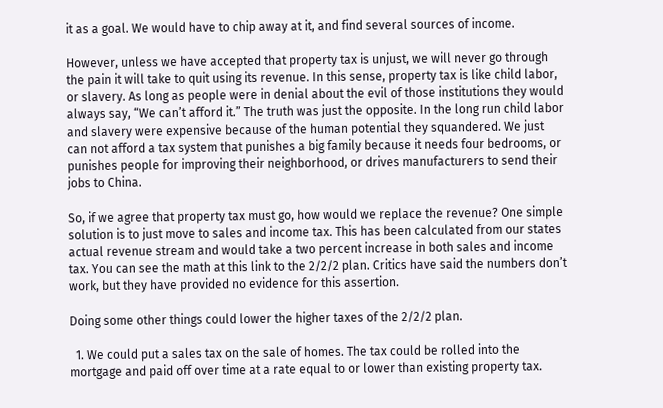it as a goal. We would have to chip away at it, and find several sources of income.

However, unless we have accepted that property tax is unjust, we will never go through the pain it will take to quit using its revenue. In this sense, property tax is like child labor, or slavery. As long as people were in denial about the evil of those institutions they would always say, “We can’t afford it.” The truth was just the opposite. In the long run child labor and slavery were expensive because of the human potential they squandered. We just can not afford a tax system that punishes a big family because it needs four bedrooms, or punishes people for improving their neighborhood, or drives manufacturers to send their jobs to China.

So, if we agree that property tax must go, how would we replace the revenue? One simple solution is to just move to sales and income tax. This has been calculated from our states actual revenue stream and would take a two percent increase in both sales and income tax. You can see the math at this link to the 2/2/2 plan. Critics have said the numbers don’t work, but they have provided no evidence for this assertion.

Doing some other things could lower the higher taxes of the 2/2/2 plan.

  1. We could put a sales tax on the sale of homes. The tax could be rolled into the mortgage and paid off over time at a rate equal to or lower than existing property tax.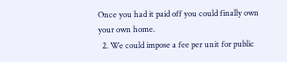Once you had it paid off you could finally own your own home.
  2. We could impose a fee per unit for public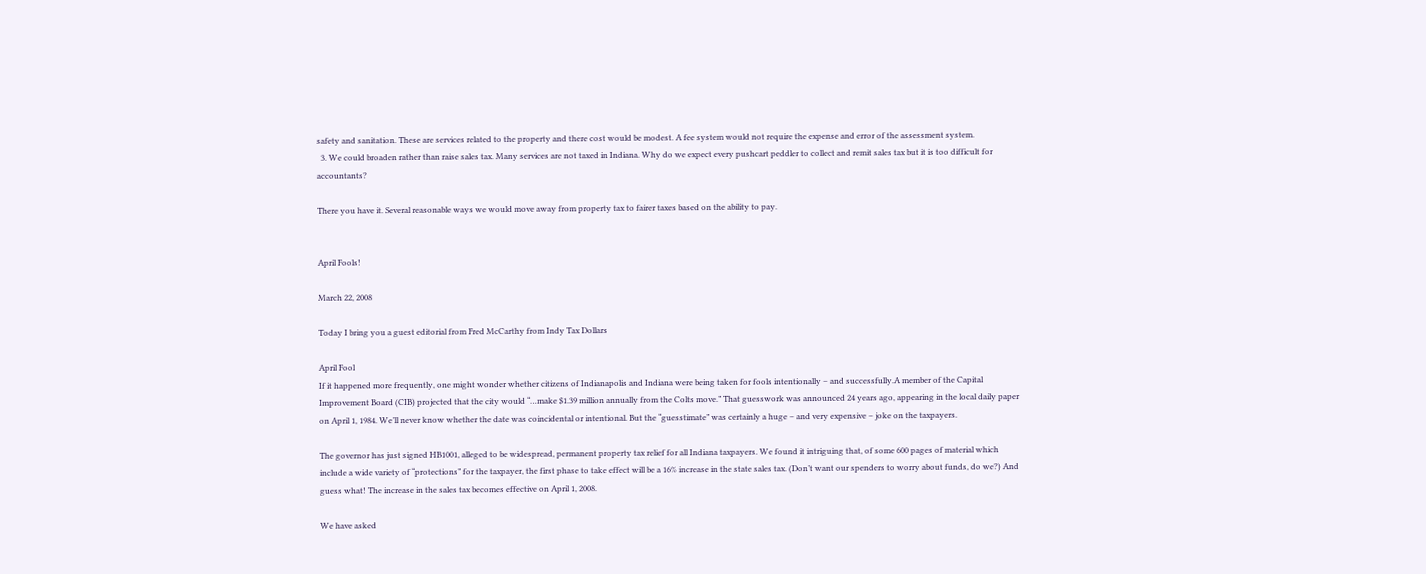safety and sanitation. These are services related to the property and there cost would be modest. A fee system would not require the expense and error of the assessment system.
  3. We could broaden rather than raise sales tax. Many services are not taxed in Indiana. Why do we expect every pushcart peddler to collect and remit sales tax but it is too difficult for accountants?

There you have it. Several reasonable ways we would move away from property tax to fairer taxes based on the ability to pay.


April Fools!

March 22, 2008

Today I bring you a guest editorial from Fred McCarthy from Indy Tax Dollars

April Fool
If it happened more frequently, one might wonder whether citizens of Indianapolis and Indiana were being taken for fools intentionally – and successfully.A member of the Capital Improvement Board (CIB) projected that the city would “…make $1.39 million annually from the Colts move.” That guesswork was announced 24 years ago, appearing in the local daily paper on April 1, 1984. We’ll never know whether the date was coincidental or intentional. But the “guesstimate” was certainly a huge – and very expensive – joke on the taxpayers.

The governor has just signed HB1001, alleged to be widespread, permanent property tax relief for all Indiana taxpayers. We found it intriguing that, of some 600 pages of material which include a wide variety of “protections” for the taxpayer, the first phase to take effect will be a 16% increase in the state sales tax. (Don’t want our spenders to worry about funds, do we?) And guess what! The increase in the sales tax becomes effective on April 1, 2008.

We have asked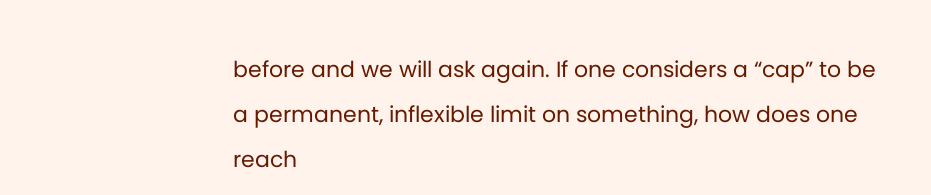before and we will ask again. If one considers a “cap” to be a permanent, inflexible limit on something, how does one reach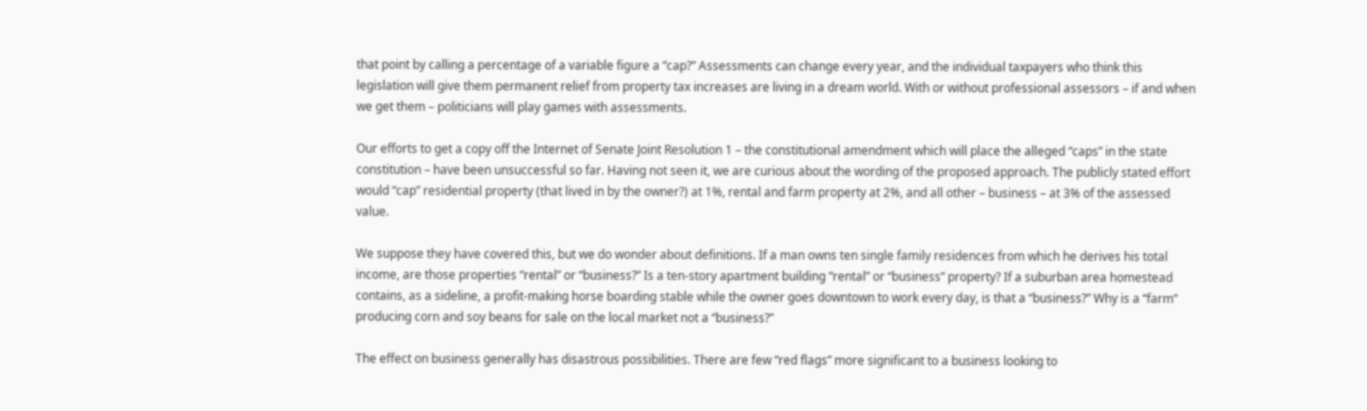that point by calling a percentage of a variable figure a “cap?” Assessments can change every year, and the individual taxpayers who think this legislation will give them permanent relief from property tax increases are living in a dream world. With or without professional assessors – if and when we get them – politicians will play games with assessments.

Our efforts to get a copy off the Internet of Senate Joint Resolution 1 – the constitutional amendment which will place the alleged “caps” in the state constitution – have been unsuccessful so far. Having not seen it, we are curious about the wording of the proposed approach. The publicly stated effort would “cap” residential property (that lived in by the owner?) at 1%, rental and farm property at 2%, and all other – business – at 3% of the assessed value.

We suppose they have covered this, but we do wonder about definitions. If a man owns ten single family residences from which he derives his total income, are those properties “rental” or “business?” Is a ten-story apartment building “rental” or “business” property? If a suburban area homestead contains, as a sideline, a profit-making horse boarding stable while the owner goes downtown to work every day, is that a “business?” Why is a “farm” producing corn and soy beans for sale on the local market not a “business?”

The effect on business generally has disastrous possibilities. There are few “red flags” more significant to a business looking to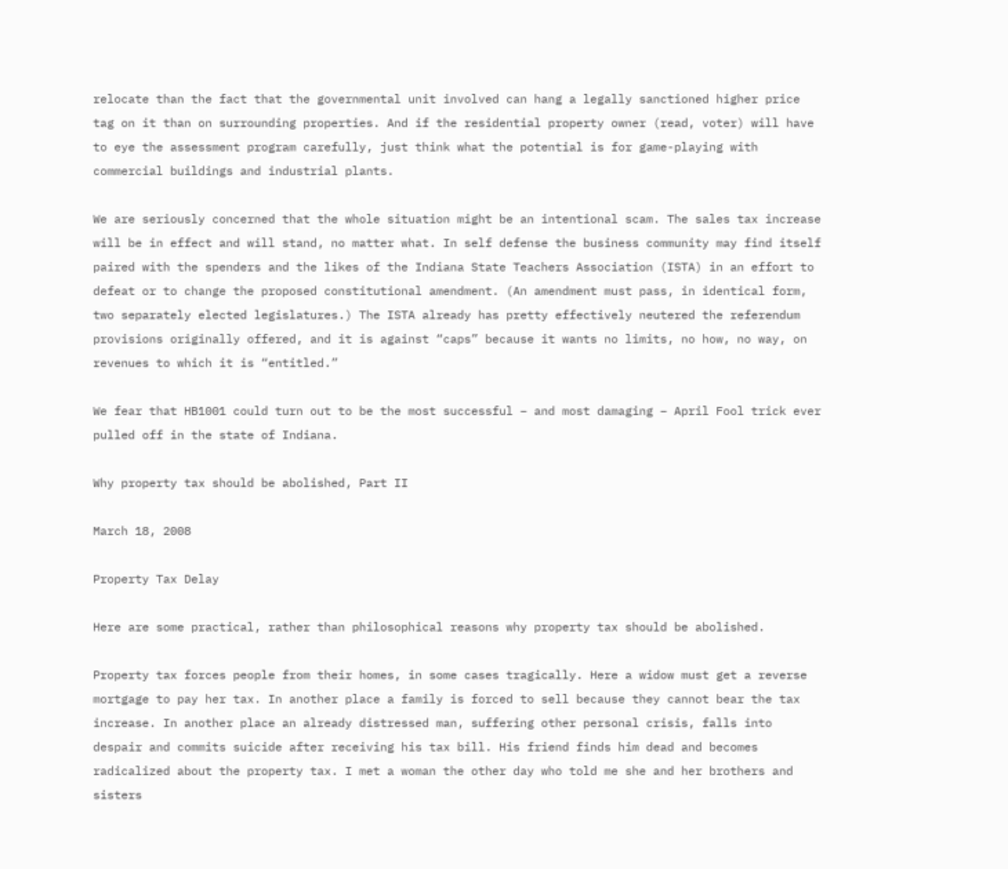relocate than the fact that the governmental unit involved can hang a legally sanctioned higher price tag on it than on surrounding properties. And if the residential property owner (read, voter) will have to eye the assessment program carefully, just think what the potential is for game-playing with commercial buildings and industrial plants.

We are seriously concerned that the whole situation might be an intentional scam. The sales tax increase will be in effect and will stand, no matter what. In self defense the business community may find itself paired with the spenders and the likes of the Indiana State Teachers Association (ISTA) in an effort to defeat or to change the proposed constitutional amendment. (An amendment must pass, in identical form, two separately elected legislatures.) The ISTA already has pretty effectively neutered the referendum provisions originally offered, and it is against “caps” because it wants no limits, no how, no way, on revenues to which it is “entitled.”

We fear that HB1001 could turn out to be the most successful – and most damaging – April Fool trick ever pulled off in the state of Indiana.

Why property tax should be abolished, Part II

March 18, 2008

Property Tax Delay

Here are some practical, rather than philosophical reasons why property tax should be abolished.

Property tax forces people from their homes, in some cases tragically. Here a widow must get a reverse mortgage to pay her tax. In another place a family is forced to sell because they cannot bear the tax increase. In another place an already distressed man, suffering other personal crisis, falls into despair and commits suicide after receiving his tax bill. His friend finds him dead and becomes radicalized about the property tax. I met a woman the other day who told me she and her brothers and sisters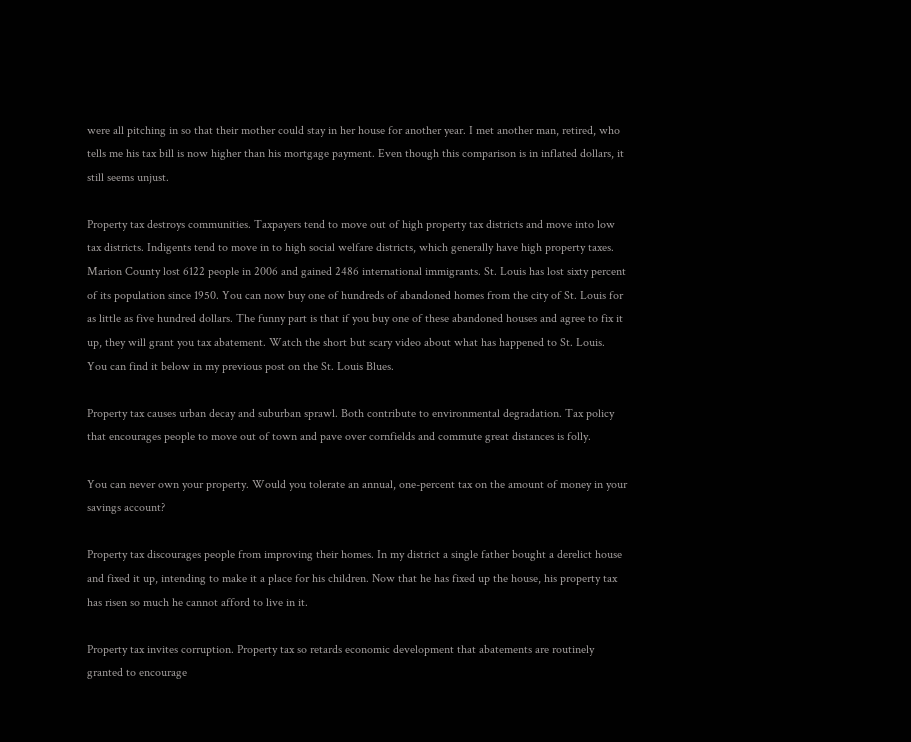were all pitching in so that their mother could stay in her house for another year. I met another man, retired, who tells me his tax bill is now higher than his mortgage payment. Even though this comparison is in inflated dollars, it still seems unjust.

Property tax destroys communities. Taxpayers tend to move out of high property tax districts and move into low tax districts. Indigents tend to move in to high social welfare districts, which generally have high property taxes. Marion County lost 6122 people in 2006 and gained 2486 international immigrants. St. Louis has lost sixty percent of its population since 1950. You can now buy one of hundreds of abandoned homes from the city of St. Louis for as little as five hundred dollars. The funny part is that if you buy one of these abandoned houses and agree to fix it up, they will grant you tax abatement. Watch the short but scary video about what has happened to St. Louis. You can find it below in my previous post on the St. Louis Blues.

Property tax causes urban decay and suburban sprawl. Both contribute to environmental degradation. Tax policy that encourages people to move out of town and pave over cornfields and commute great distances is folly.

You can never own your property. Would you tolerate an annual, one-percent tax on the amount of money in your savings account?

Property tax discourages people from improving their homes. In my district a single father bought a derelict house and fixed it up, intending to make it a place for his children. Now that he has fixed up the house, his property tax has risen so much he cannot afford to live in it.

Property tax invites corruption. Property tax so retards economic development that abatements are routinely granted to encourage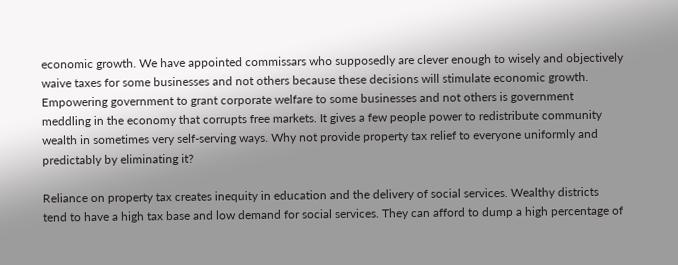economic growth. We have appointed commissars who supposedly are clever enough to wisely and objectively waive taxes for some businesses and not others because these decisions will stimulate economic growth. Empowering government to grant corporate welfare to some businesses and not others is government meddling in the economy that corrupts free markets. It gives a few people power to redistribute community wealth in sometimes very self-serving ways. Why not provide property tax relief to everyone uniformly and predictably by eliminating it?

Reliance on property tax creates inequity in education and the delivery of social services. Wealthy districts tend to have a high tax base and low demand for social services. They can afford to dump a high percentage of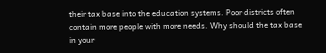their tax base into the education systems. Poor districts often contain more people with more needs. Why should the tax base in your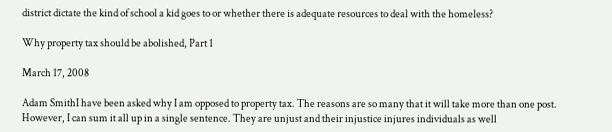district dictate the kind of school a kid goes to or whether there is adequate resources to deal with the homeless?

Why property tax should be abolished, Part 1

March 17, 2008

Adam SmithI have been asked why I am opposed to property tax. The reasons are so many that it will take more than one post. However, I can sum it all up in a single sentence. They are unjust and their injustice injures individuals as well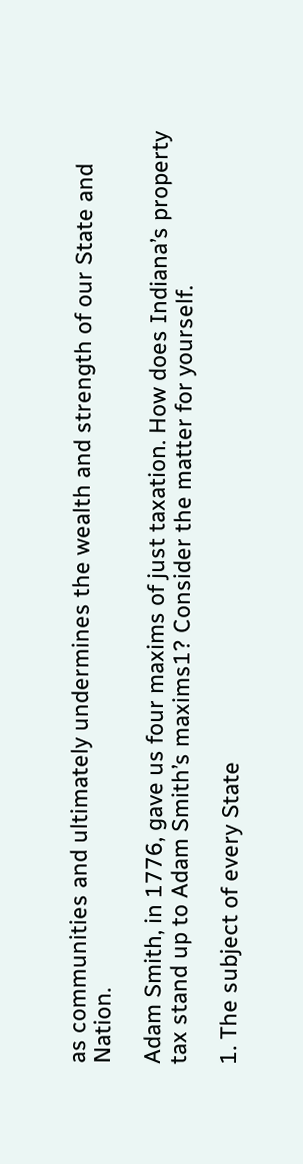as communities and ultimately undermines the wealth and strength of our State and Nation.

Adam Smith, in 1776, gave us four maxims of just taxation. How does Indiana’s property tax stand up to Adam Smith’s maxims1? Consider the matter for yourself.

1. The subject of every State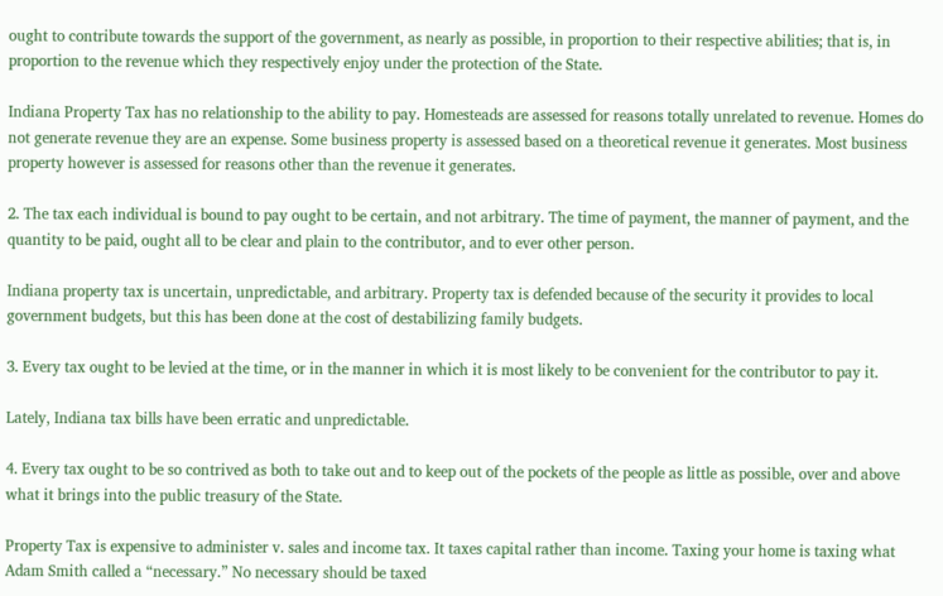ought to contribute towards the support of the government, as nearly as possible, in proportion to their respective abilities; that is, in proportion to the revenue which they respectively enjoy under the protection of the State.

Indiana Property Tax has no relationship to the ability to pay. Homesteads are assessed for reasons totally unrelated to revenue. Homes do not generate revenue they are an expense. Some business property is assessed based on a theoretical revenue it generates. Most business property however is assessed for reasons other than the revenue it generates.

2. The tax each individual is bound to pay ought to be certain, and not arbitrary. The time of payment, the manner of payment, and the quantity to be paid, ought all to be clear and plain to the contributor, and to ever other person.

Indiana property tax is uncertain, unpredictable, and arbitrary. Property tax is defended because of the security it provides to local government budgets, but this has been done at the cost of destabilizing family budgets.

3. Every tax ought to be levied at the time, or in the manner in which it is most likely to be convenient for the contributor to pay it.

Lately, Indiana tax bills have been erratic and unpredictable.

4. Every tax ought to be so contrived as both to take out and to keep out of the pockets of the people as little as possible, over and above what it brings into the public treasury of the State.

Property Tax is expensive to administer v. sales and income tax. It taxes capital rather than income. Taxing your home is taxing what Adam Smith called a “necessary.” No necessary should be taxed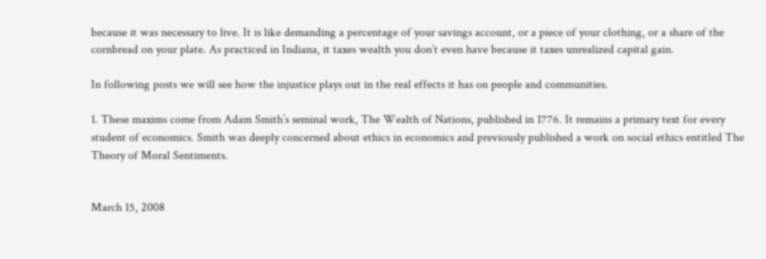because it was necessary to live. It is like demanding a percentage of your savings account, or a piece of your clothing, or a share of the cornbread on your plate. As practiced in Indiana, it taxes wealth you don’t even have because it taxes unrealized capital gain.

In following posts we will see how the injustice plays out in the real effects it has on people and communities.

1. These maxims come from Adam Smith’s seminal work, The Wealth of Nations, published in 1776. It remains a primary text for every student of economics. Smith was deeply concerned about ethics in economics and previously published a work on social ethics entitled The Theory of Moral Sentiments.


March 15, 2008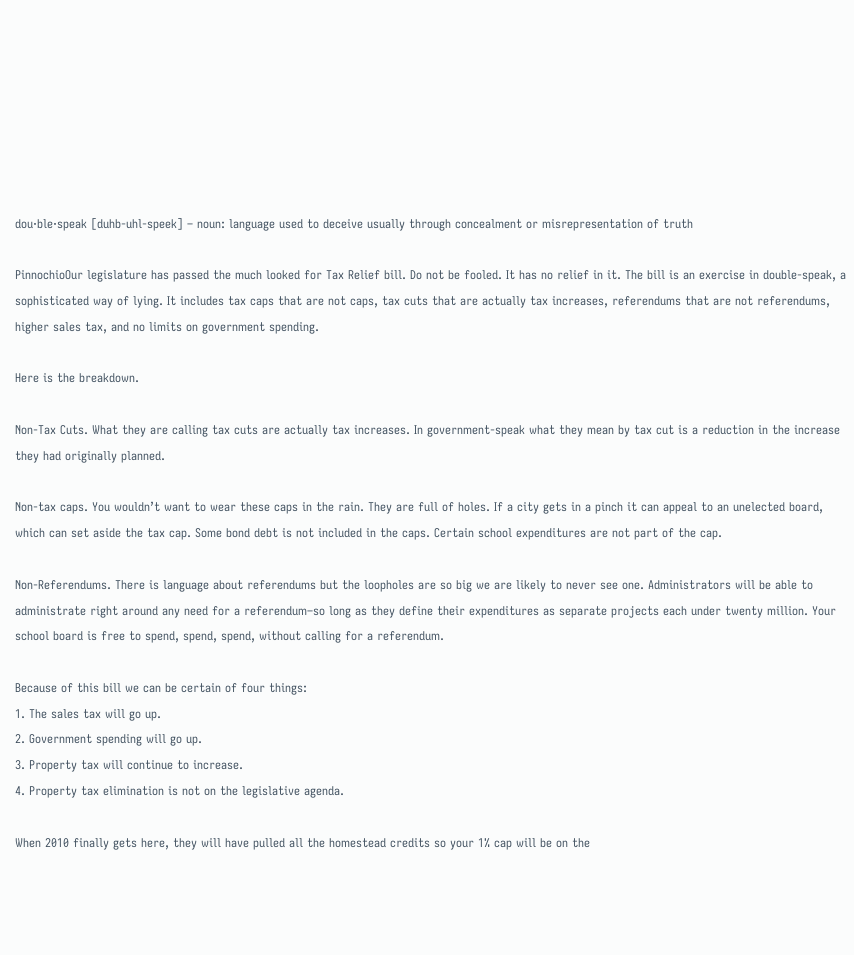dou·ble·speak [duhb-uhl-speek] – noun: language used to deceive usually through concealment or misrepresentation of truth

PinnochioOur legislature has passed the much looked for Tax Relief bill. Do not be fooled. It has no relief in it. The bill is an exercise in double-speak, a sophisticated way of lying. It includes tax caps that are not caps, tax cuts that are actually tax increases, referendums that are not referendums, higher sales tax, and no limits on government spending.

Here is the breakdown.

Non-Tax Cuts. What they are calling tax cuts are actually tax increases. In government-speak what they mean by tax cut is a reduction in the increase they had originally planned.

Non-tax caps. You wouldn’t want to wear these caps in the rain. They are full of holes. If a city gets in a pinch it can appeal to an unelected board, which can set aside the tax cap. Some bond debt is not included in the caps. Certain school expenditures are not part of the cap.

Non-Referendums. There is language about referendums but the loopholes are so big we are likely to never see one. Administrators will be able to administrate right around any need for a referendum–so long as they define their expenditures as separate projects each under twenty million. Your school board is free to spend, spend, spend, without calling for a referendum.

Because of this bill we can be certain of four things:
1. The sales tax will go up.
2. Government spending will go up.
3. Property tax will continue to increase.
4. Property tax elimination is not on the legislative agenda.

When 2010 finally gets here, they will have pulled all the homestead credits so your 1% cap will be on the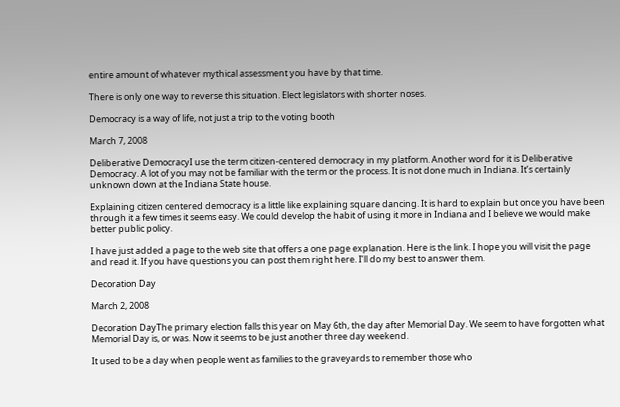entire amount of whatever mythical assessment you have by that time.

There is only one way to reverse this situation. Elect legislators with shorter noses.

Democracy is a way of life, not just a trip to the voting booth

March 7, 2008

Deliberative DemocracyI use the term citizen-centered democracy in my platform. Another word for it is Deliberative Democracy. A lot of you may not be familiar with the term or the process. It is not done much in Indiana. It’s certainly unknown down at the Indiana State house.

Explaining citizen centered democracy is a little like explaining square dancing. It is hard to explain but once you have been through it a few times it seems easy. We could develop the habit of using it more in Indiana and I believe we would make better public policy.

I have just added a page to the web site that offers a one page explanation. Here is the link. I hope you will visit the page and read it. If you have questions you can post them right here. I’ll do my best to answer them.

Decoration Day

March 2, 2008

Decoration DayThe primary election falls this year on May 6th, the day after Memorial Day. We seem to have forgotten what Memorial Day is, or was. Now it seems to be just another three day weekend.

It used to be a day when people went as families to the graveyards to remember those who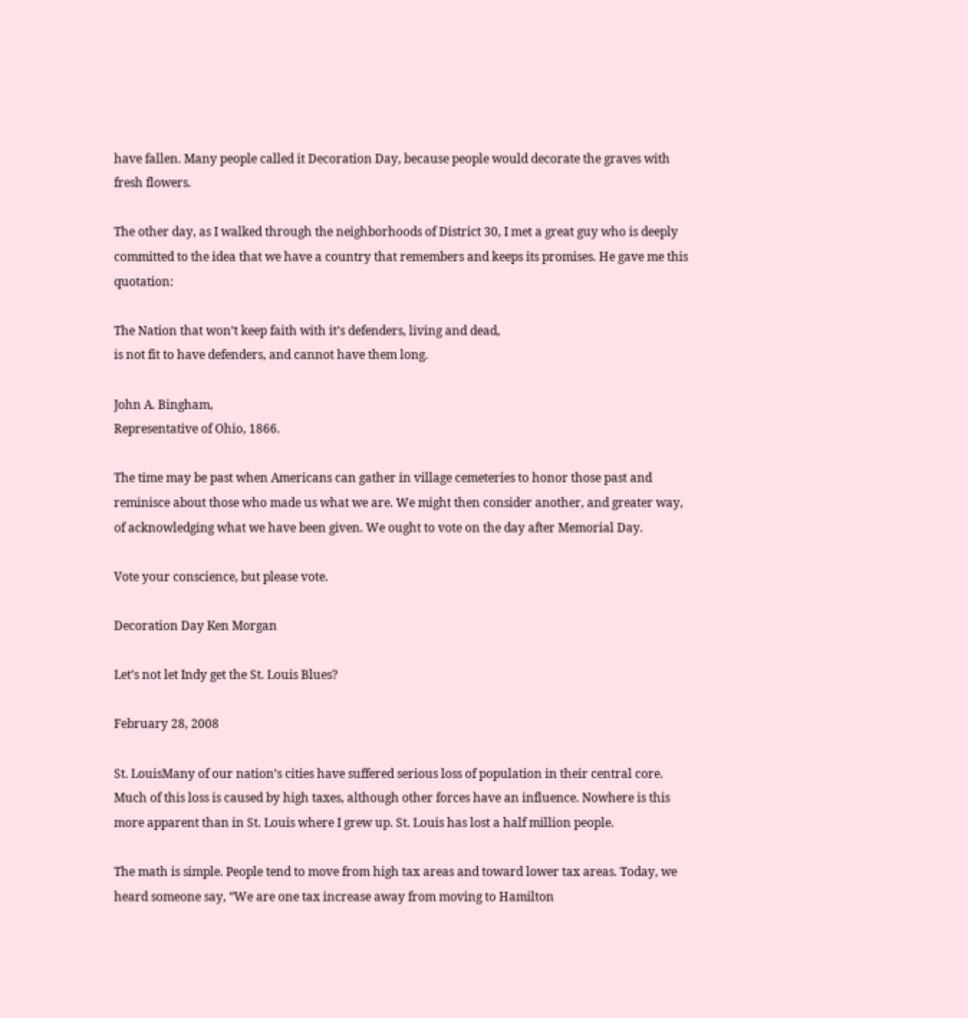have fallen. Many people called it Decoration Day, because people would decorate the graves with fresh flowers.

The other day, as I walked through the neighborhoods of District 30, I met a great guy who is deeply committed to the idea that we have a country that remembers and keeps its promises. He gave me this quotation:

The Nation that won’t keep faith with it’s defenders, living and dead,
is not fit to have defenders, and cannot have them long.

John A. Bingham,
Representative of Ohio, 1866.

The time may be past when Americans can gather in village cemeteries to honor those past and reminisce about those who made us what we are. We might then consider another, and greater way, of acknowledging what we have been given. We ought to vote on the day after Memorial Day.

Vote your conscience, but please vote.

Decoration Day Ken Morgan

Let’s not let Indy get the St. Louis Blues?

February 28, 2008

St. LouisMany of our nation’s cities have suffered serious loss of population in their central core. Much of this loss is caused by high taxes, although other forces have an influence. Nowhere is this more apparent than in St. Louis where I grew up. St. Louis has lost a half million people.

The math is simple. People tend to move from high tax areas and toward lower tax areas. Today, we heard someone say, “We are one tax increase away from moving to Hamilton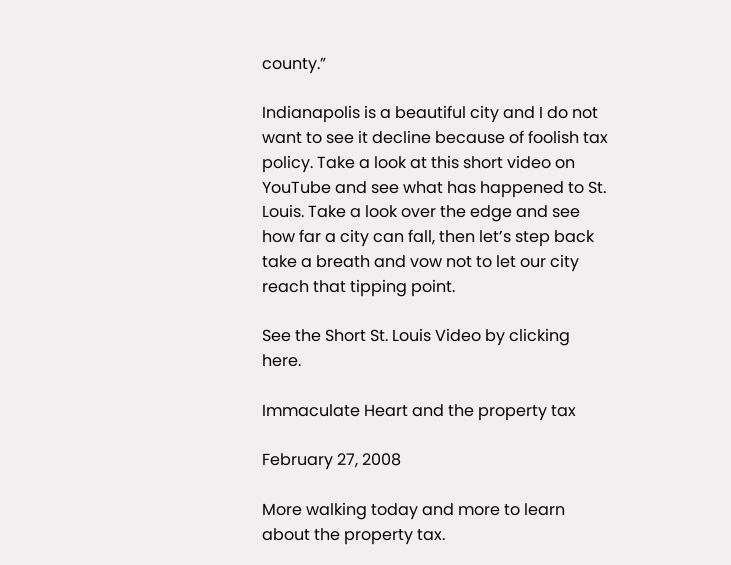county.”

Indianapolis is a beautiful city and I do not want to see it decline because of foolish tax policy. Take a look at this short video on YouTube and see what has happened to St. Louis. Take a look over the edge and see how far a city can fall, then let’s step back take a breath and vow not to let our city reach that tipping point.

See the Short St. Louis Video by clicking here.

Immaculate Heart and the property tax

February 27, 2008

More walking today and more to learn about the property tax.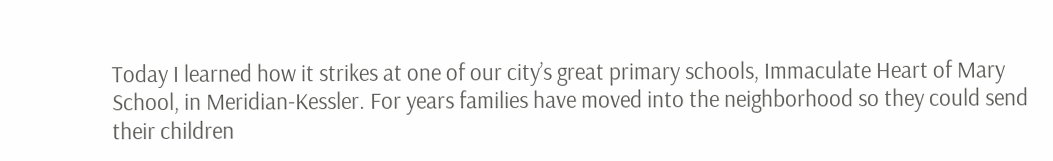Today I learned how it strikes at one of our city’s great primary schools, Immaculate Heart of Mary School, in Meridian-Kessler. For years families have moved into the neighborhood so they could send their children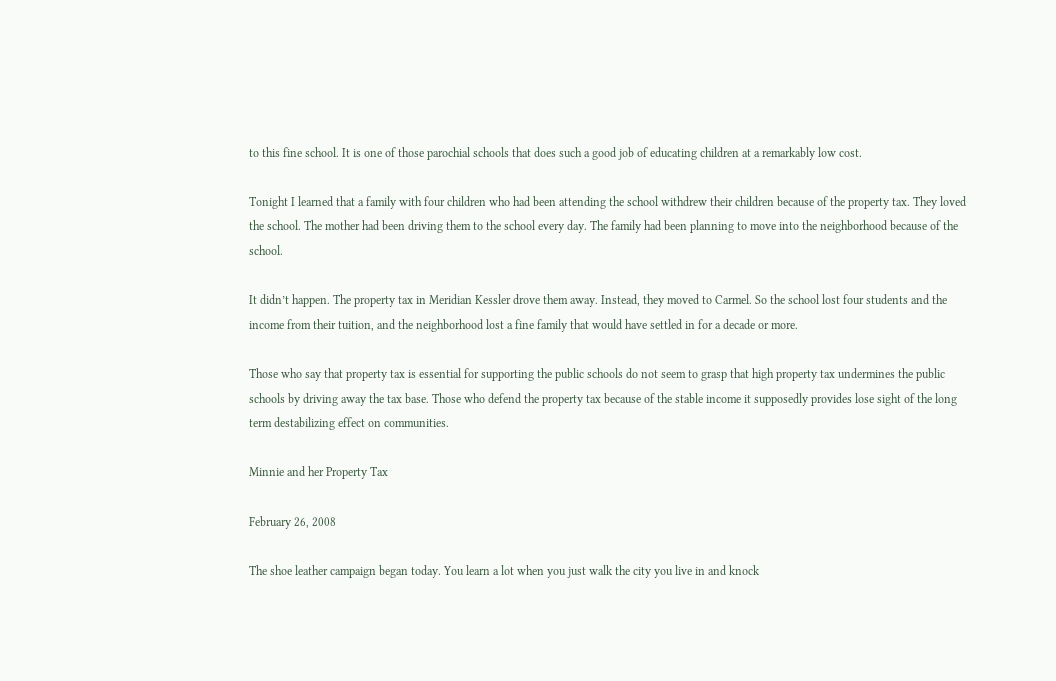to this fine school. It is one of those parochial schools that does such a good job of educating children at a remarkably low cost.

Tonight I learned that a family with four children who had been attending the school withdrew their children because of the property tax. They loved the school. The mother had been driving them to the school every day. The family had been planning to move into the neighborhood because of the school.

It didn’t happen. The property tax in Meridian Kessler drove them away. Instead, they moved to Carmel. So the school lost four students and the income from their tuition, and the neighborhood lost a fine family that would have settled in for a decade or more.

Those who say that property tax is essential for supporting the public schools do not seem to grasp that high property tax undermines the public schools by driving away the tax base. Those who defend the property tax because of the stable income it supposedly provides lose sight of the long term destabilizing effect on communities.

Minnie and her Property Tax

February 26, 2008

The shoe leather campaign began today. You learn a lot when you just walk the city you live in and knock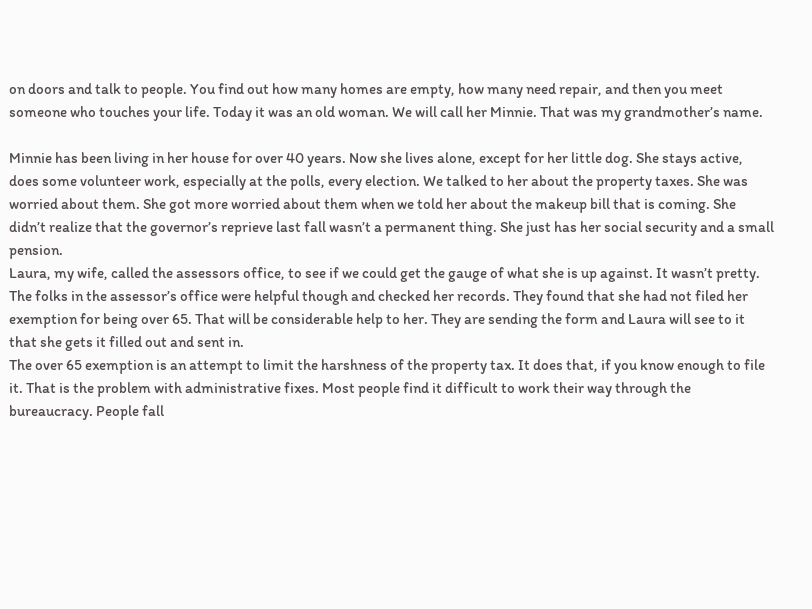on doors and talk to people. You find out how many homes are empty, how many need repair, and then you meet someone who touches your life. Today it was an old woman. We will call her Minnie. That was my grandmother’s name.

Minnie has been living in her house for over 40 years. Now she lives alone, except for her little dog. She stays active, does some volunteer work, especially at the polls, every election. We talked to her about the property taxes. She was worried about them. She got more worried about them when we told her about the makeup bill that is coming. She didn’t realize that the governor’s reprieve last fall wasn’t a permanent thing. She just has her social security and a small pension.
Laura, my wife, called the assessors office, to see if we could get the gauge of what she is up against. It wasn’t pretty. The folks in the assessor’s office were helpful though and checked her records. They found that she had not filed her exemption for being over 65. That will be considerable help to her. They are sending the form and Laura will see to it that she gets it filled out and sent in.
The over 65 exemption is an attempt to limit the harshness of the property tax. It does that, if you know enough to file it. That is the problem with administrative fixes. Most people find it difficult to work their way through the bureaucracy. People fall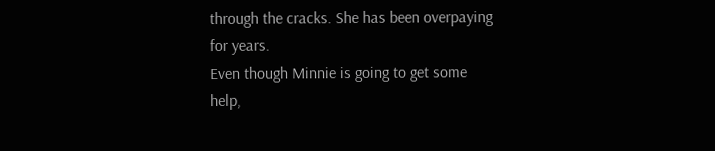through the cracks. She has been overpaying for years.
Even though Minnie is going to get some help,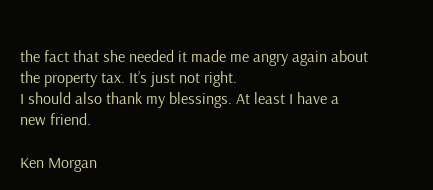the fact that she needed it made me angry again about the property tax. It’s just not right.
I should also thank my blessings. At least I have a new friend.

Ken Morgan